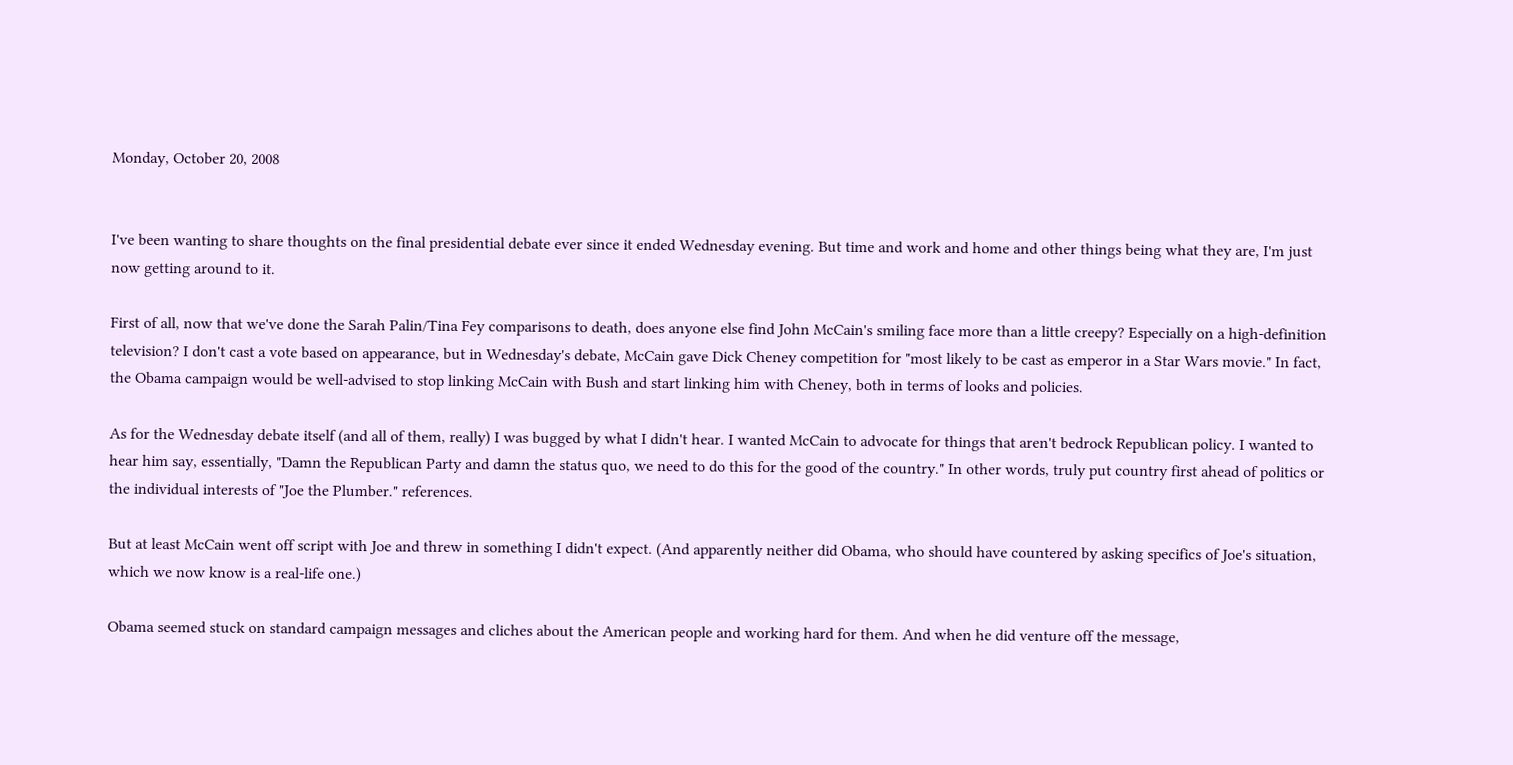Monday, October 20, 2008


I've been wanting to share thoughts on the final presidential debate ever since it ended Wednesday evening. But time and work and home and other things being what they are, I'm just now getting around to it.

First of all, now that we've done the Sarah Palin/Tina Fey comparisons to death, does anyone else find John McCain's smiling face more than a little creepy? Especially on a high-definition television? I don't cast a vote based on appearance, but in Wednesday's debate, McCain gave Dick Cheney competition for "most likely to be cast as emperor in a Star Wars movie." In fact, the Obama campaign would be well-advised to stop linking McCain with Bush and start linking him with Cheney, both in terms of looks and policies.

As for the Wednesday debate itself (and all of them, really) I was bugged by what I didn't hear. I wanted McCain to advocate for things that aren't bedrock Republican policy. I wanted to hear him say, essentially, "Damn the Republican Party and damn the status quo, we need to do this for the good of the country." In other words, truly put country first ahead of politics or the individual interests of "Joe the Plumber." references.

But at least McCain went off script with Joe and threw in something I didn't expect. (And apparently neither did Obama, who should have countered by asking specifics of Joe's situation, which we now know is a real-life one.)

Obama seemed stuck on standard campaign messages and cliches about the American people and working hard for them. And when he did venture off the message,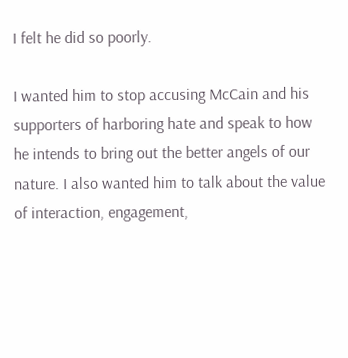I felt he did so poorly.

I wanted him to stop accusing McCain and his supporters of harboring hate and speak to how he intends to bring out the better angels of our nature. I also wanted him to talk about the value of interaction, engagement,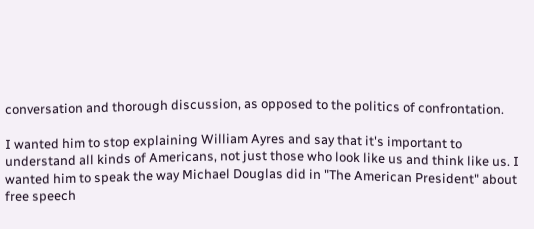conversation and thorough discussion, as opposed to the politics of confrontation.

I wanted him to stop explaining William Ayres and say that it's important to understand all kinds of Americans, not just those who look like us and think like us. I wanted him to speak the way Michael Douglas did in "The American President" about free speech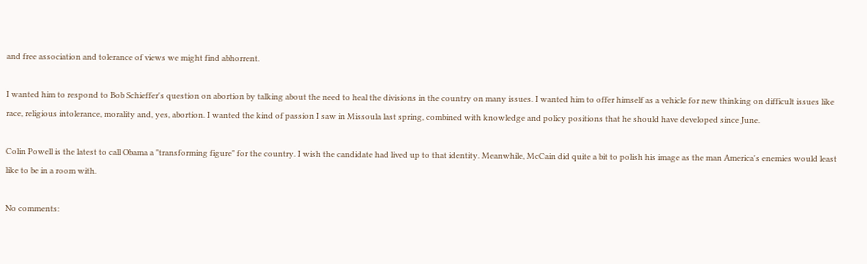and free association and tolerance of views we might find abhorrent.

I wanted him to respond to Bob Schieffer's question on abortion by talking about the need to heal the divisions in the country on many issues. I wanted him to offer himself as a vehicle for new thinking on difficult issues like race, religious intolerance, morality and, yes, abortion. I wanted the kind of passion I saw in Missoula last spring, combined with knowledge and policy positions that he should have developed since June.

Colin Powell is the latest to call Obama a "transforming figure" for the country. I wish the candidate had lived up to that identity. Meanwhile, McCain did quite a bit to polish his image as the man America's enemies would least like to be in a room with.

No comments: